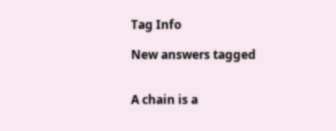Tag Info

New answers tagged


A chain is a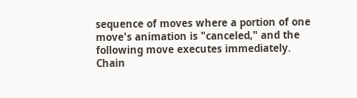sequence of moves where a portion of one move's animation is "canceled," and the following move executes immediately. Chain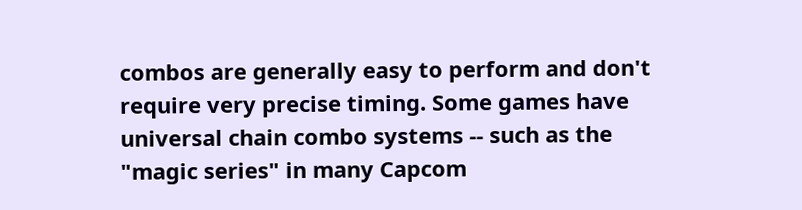combos are generally easy to perform and don't require very precise timing. Some games have universal chain combo systems -- such as the "magic series" in many Capcom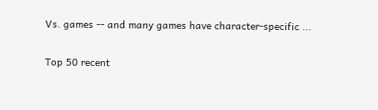Vs. games -- and many games have character-specific ...

Top 50 recent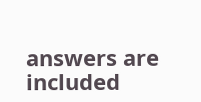answers are included